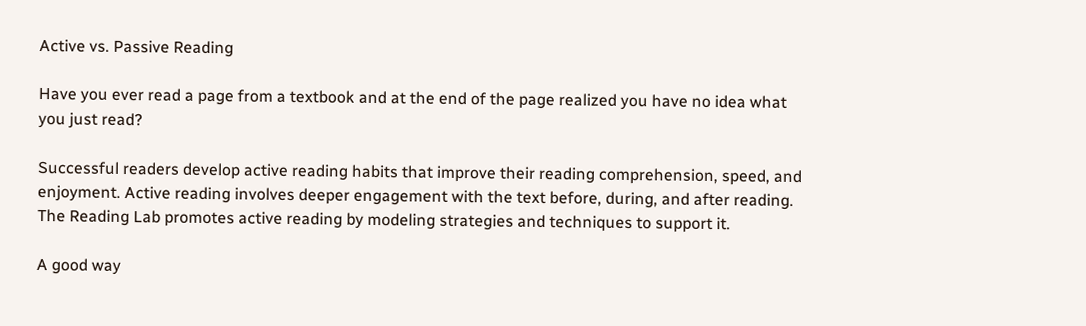Active vs. Passive Reading

Have you ever read a page from a textbook and at the end of the page realized you have no idea what you just read?

Successful readers develop active reading habits that improve their reading comprehension, speed, and enjoyment. Active reading involves deeper engagement with the text before, during, and after reading. The Reading Lab promotes active reading by modeling strategies and techniques to support it.

A good way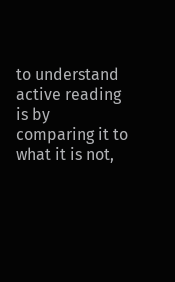to understand active reading is by comparing it to what it is not,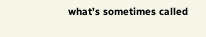what’s sometimes called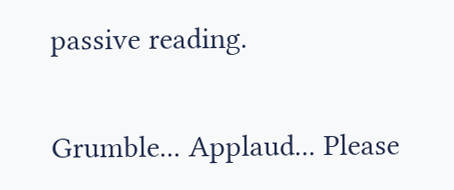passive reading.

Grumble... Applaud... Please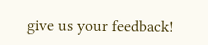give us your feedback!